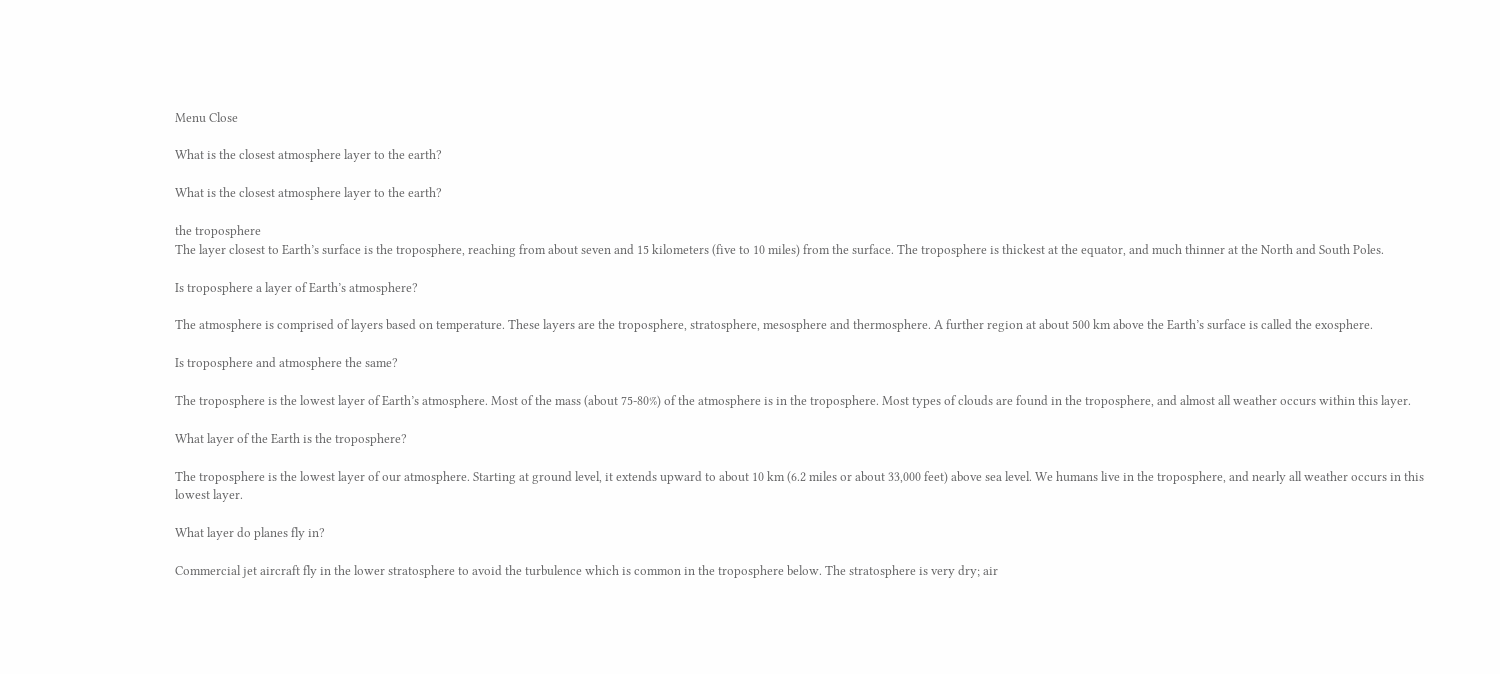Menu Close

What is the closest atmosphere layer to the earth?

What is the closest atmosphere layer to the earth?

the troposphere
The layer closest to Earth’s surface is the troposphere, reaching from about seven and 15 kilometers (five to 10 miles) from the surface. The troposphere is thickest at the equator, and much thinner at the North and South Poles.

Is troposphere a layer of Earth’s atmosphere?

The atmosphere is comprised of layers based on temperature. These layers are the troposphere, stratosphere, mesosphere and thermosphere. A further region at about 500 km above the Earth’s surface is called the exosphere.

Is troposphere and atmosphere the same?

The troposphere is the lowest layer of Earth’s atmosphere. Most of the mass (about 75-80%) of the atmosphere is in the troposphere. Most types of clouds are found in the troposphere, and almost all weather occurs within this layer.

What layer of the Earth is the troposphere?

The troposphere is the lowest layer of our atmosphere. Starting at ground level, it extends upward to about 10 km (6.2 miles or about 33,000 feet) above sea level. We humans live in the troposphere, and nearly all weather occurs in this lowest layer.

What layer do planes fly in?

Commercial jet aircraft fly in the lower stratosphere to avoid the turbulence which is common in the troposphere below. The stratosphere is very dry; air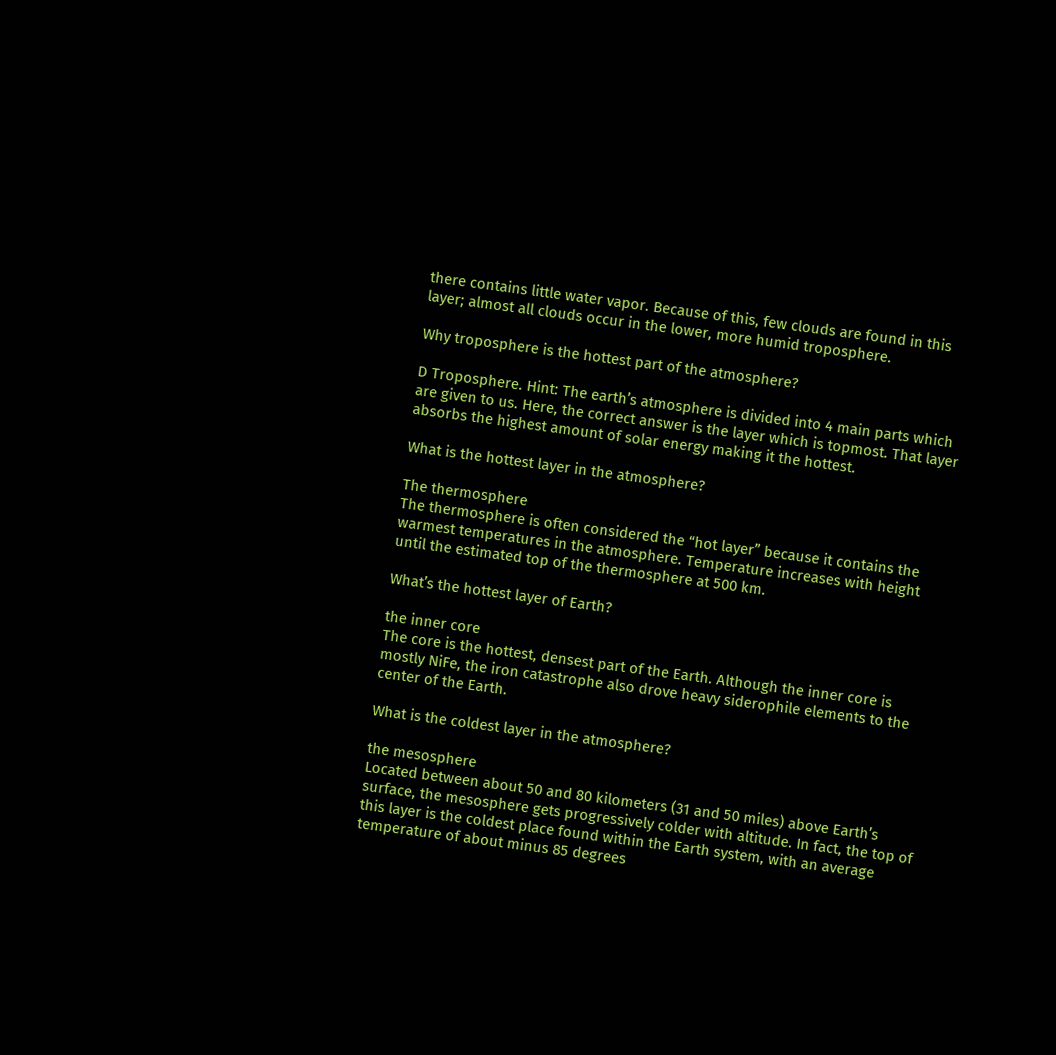there contains little water vapor. Because of this, few clouds are found in this layer; almost all clouds occur in the lower, more humid troposphere.

Why troposphere is the hottest part of the atmosphere?

D Troposphere. Hint: The earth’s atmosphere is divided into 4 main parts which are given to us. Here, the correct answer is the layer which is topmost. That layer absorbs the highest amount of solar energy making it the hottest.

What is the hottest layer in the atmosphere?

The thermosphere
The thermosphere is often considered the “hot layer” because it contains the warmest temperatures in the atmosphere. Temperature increases with height until the estimated top of the thermosphere at 500 km.

What’s the hottest layer of Earth?

the inner core
The core is the hottest, densest part of the Earth. Although the inner core is mostly NiFe, the iron catastrophe also drove heavy siderophile elements to the center of the Earth.

What is the coldest layer in the atmosphere?

the mesosphere
Located between about 50 and 80 kilometers (31 and 50 miles) above Earth’s surface, the mesosphere gets progressively colder with altitude. In fact, the top of this layer is the coldest place found within the Earth system, with an average temperature of about minus 85 degrees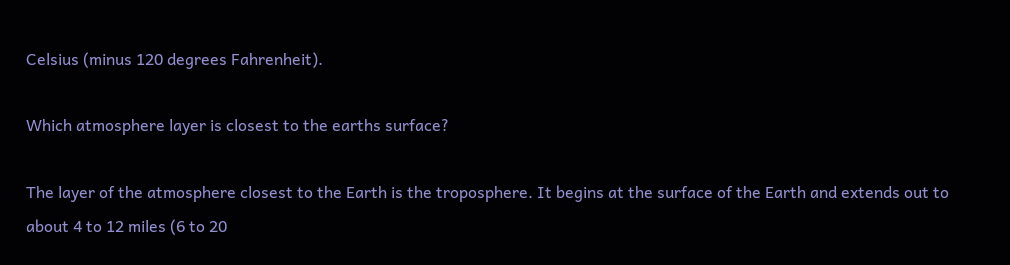Celsius (minus 120 degrees Fahrenheit).

Which atmosphere layer is closest to the earths surface?

The layer of the atmosphere closest to the Earth is the troposphere. It begins at the surface of the Earth and extends out to about 4 to 12 miles (6 to 20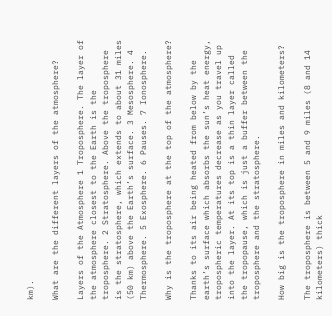km).

What are the different layers of the atmosphere?

Layers of the Atmosphere 1 Troposphere. The layer of the atmosphere closest to the Earth is the troposphere. 2 Stratosphere. Above the troposphere is the stratosphere, which extends to about 31 miles (50 km) above the Earth’s surface. 3 Mesosphere. 4 Thermosphere. 5 Exosphere. 6 Pauses. 7 Ionosphere.

Why is the troposphere at the top of the atmosphere?

Thanks to its air being heated from below by the earth’s surface which absorbs the sun’s heat energy, tropospheric temperatures decrease as you travel up into the layer. At its top is a thin layer called the tropopause, which is just a buffer between the troposphere and the stratosphere.

How big is the troposphere in miles and kilometers?

The troposphere is between 5 and 9 miles (8 and 14 kilometers) thick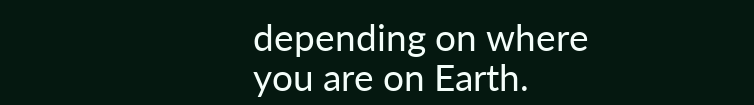depending on where you are on Earth.